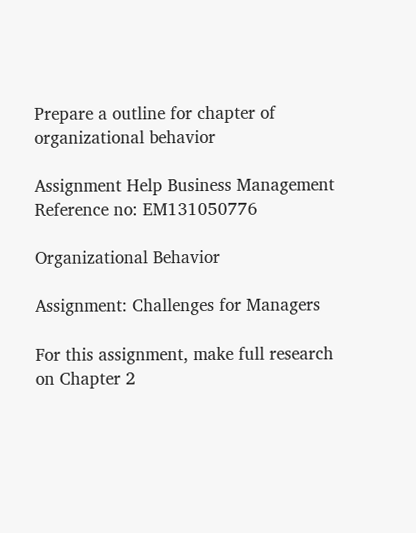Prepare a outline for chapter of organizational behavior

Assignment Help Business Management
Reference no: EM131050776

Organizational Behavior

Assignment: Challenges for Managers

For this assignment, make full research on Chapter 2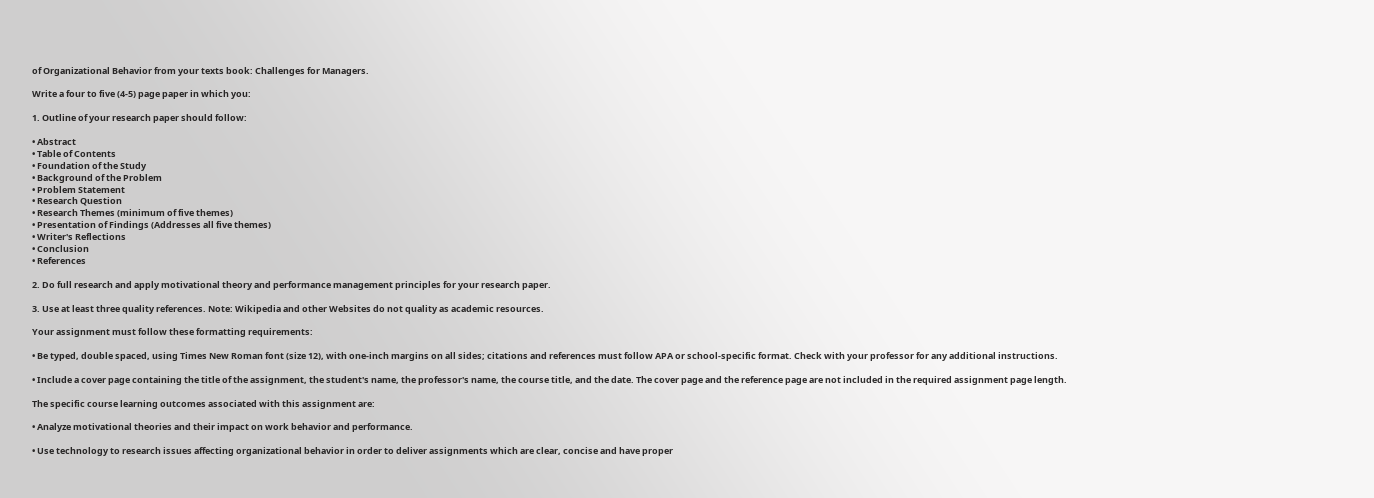of Organizational Behavior from your texts book: Challenges for Managers.

Write a four to five (4-5) page paper in which you:

1. Outline of your research paper should follow:

• Abstract
• Table of Contents
• Foundation of the Study
• Background of the Problem
• Problem Statement
• Research Question
• Research Themes (minimum of five themes)
• Presentation of Findings (Addresses all five themes)
• Writer's Reflections
• Conclusion
• References

2. Do full research and apply motivational theory and performance management principles for your research paper.

3. Use at least three quality references. Note: Wikipedia and other Websites do not quality as academic resources.

Your assignment must follow these formatting requirements:

• Be typed, double spaced, using Times New Roman font (size 12), with one-inch margins on all sides; citations and references must follow APA or school-specific format. Check with your professor for any additional instructions.

• Include a cover page containing the title of the assignment, the student's name, the professor's name, the course title, and the date. The cover page and the reference page are not included in the required assignment page length.

The specific course learning outcomes associated with this assignment are:

• Analyze motivational theories and their impact on work behavior and performance.

• Use technology to research issues affecting organizational behavior in order to deliver assignments which are clear, concise and have proper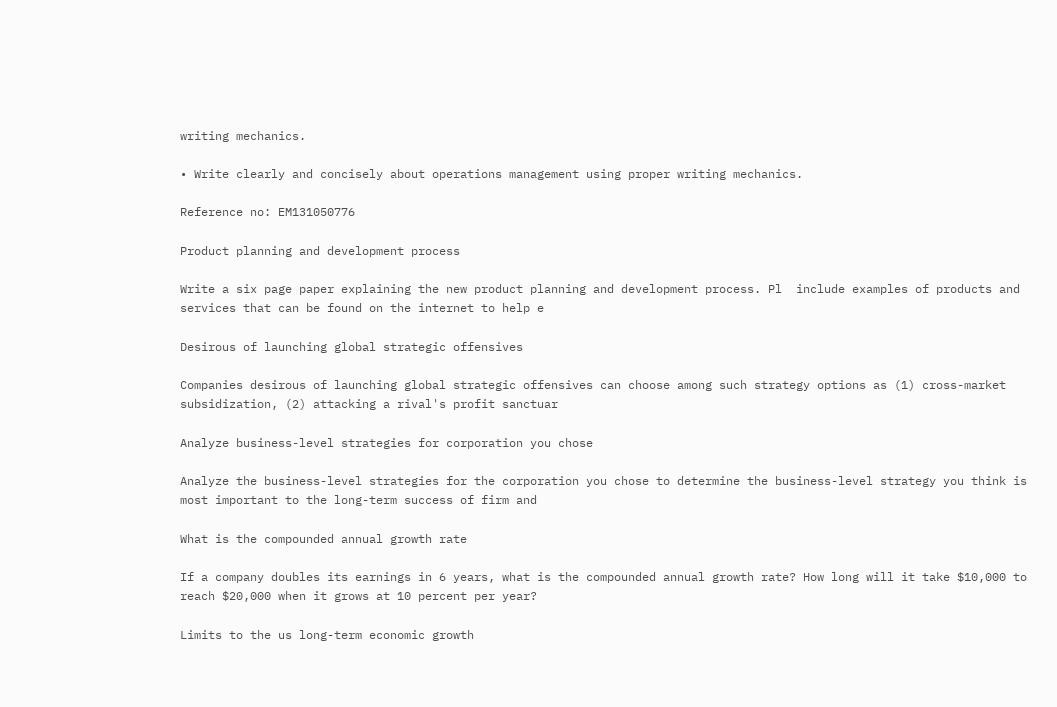writing mechanics.

• Write clearly and concisely about operations management using proper writing mechanics.

Reference no: EM131050776

Product planning and development process

Write a six page paper explaining the new product planning and development process. Pl  include examples of products and services that can be found on the internet to help e

Desirous of launching global strategic offensives

Companies desirous of launching global strategic offensives can choose among such strategy options as (1) cross-market subsidization, (2) attacking a rival's profit sanctuar

Analyze business-level strategies for corporation you chose

Analyze the business-level strategies for the corporation you chose to determine the business-level strategy you think is most important to the long-term success of firm and

What is the compounded annual growth rate

If a company doubles its earnings in 6 years, what is the compounded annual growth rate? How long will it take $10,000 to reach $20,000 when it grows at 10 percent per year?

Limits to the us long-term economic growth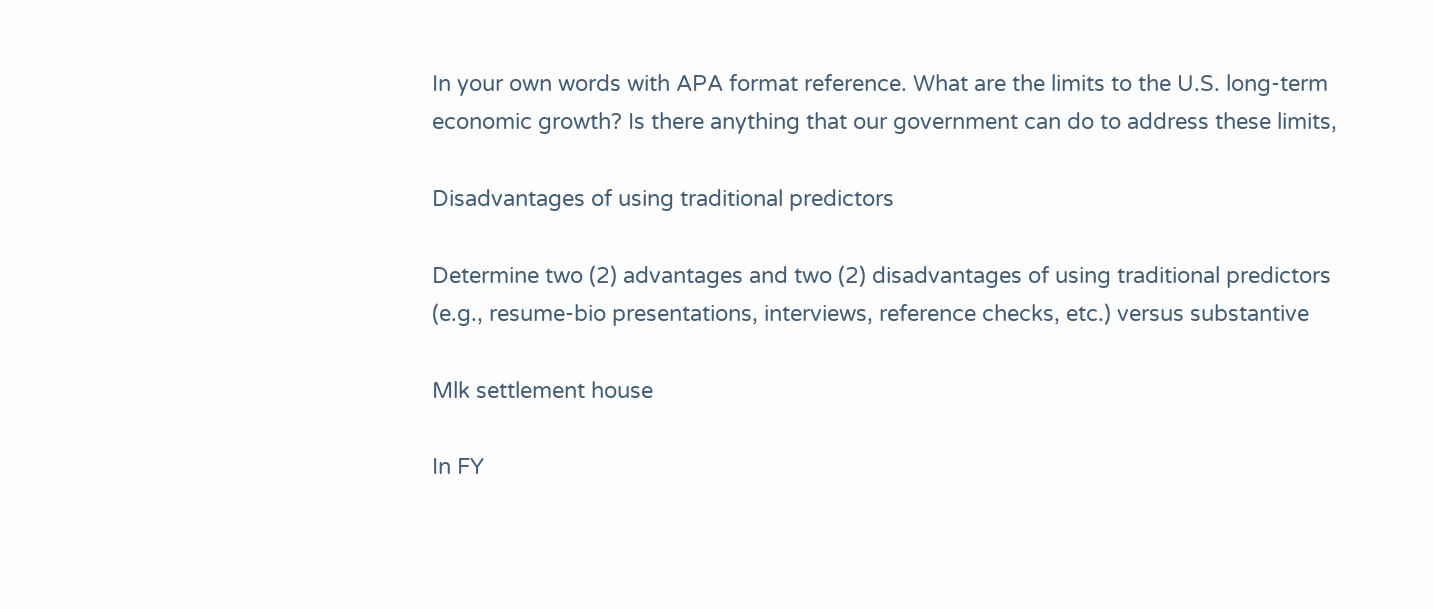In your own words with APA format reference. What are the limits to the U.S. long-term economic growth? Is there anything that our government can do to address these limits,

Disadvantages of using traditional predictors

Determine two (2) advantages and two (2) disadvantages of using traditional predictors (e.g., resume-bio presentations, interviews, reference checks, etc.) versus substantive

Mlk settlement house

In FY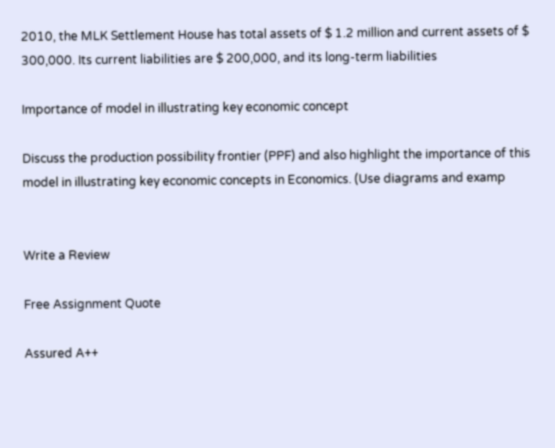2010, the MLK Settlement House has total assets of $ 1.2 million and current assets of $ 300,000. Its current liabilities are $ 200,000, and its long-term liabilities

Importance of model in illustrating key economic concept

Discuss the production possibility frontier (PPF) and also highlight the importance of this model in illustrating key economic concepts in Economics. (Use diagrams and examp


Write a Review

Free Assignment Quote

Assured A++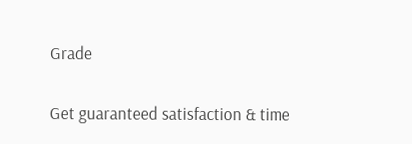Grade

Get guaranteed satisfaction & time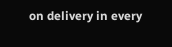on delivery in every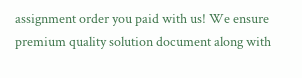assignment order you paid with us! We ensure premium quality solution document along with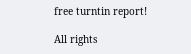free turntin report!

All rights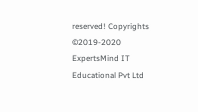reserved! Copyrights ©2019-2020 ExpertsMind IT Educational Pvt Ltd